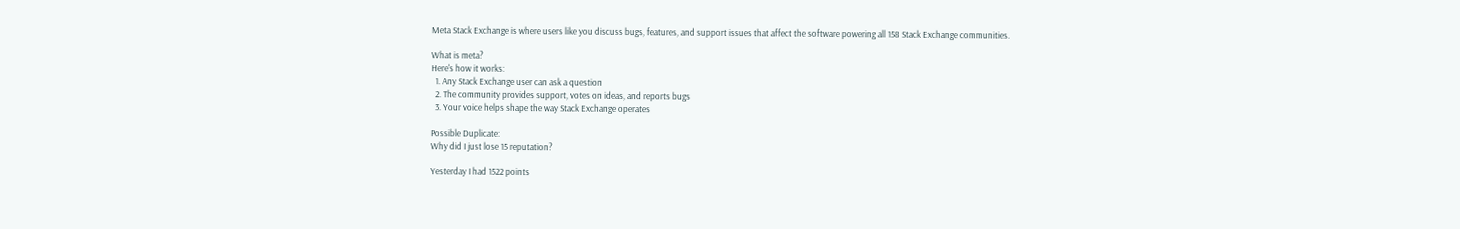Meta Stack Exchange is where users like you discuss bugs, features, and support issues that affect the software powering all 158 Stack Exchange communities.

What is meta?
Here's how it works:
  1. Any Stack Exchange user can ask a question
  2. The community provides support, votes on ideas, and reports bugs
  3. Your voice helps shape the way Stack Exchange operates

Possible Duplicate:
Why did I just lose 15 reputation?

Yesterday I had 1522 points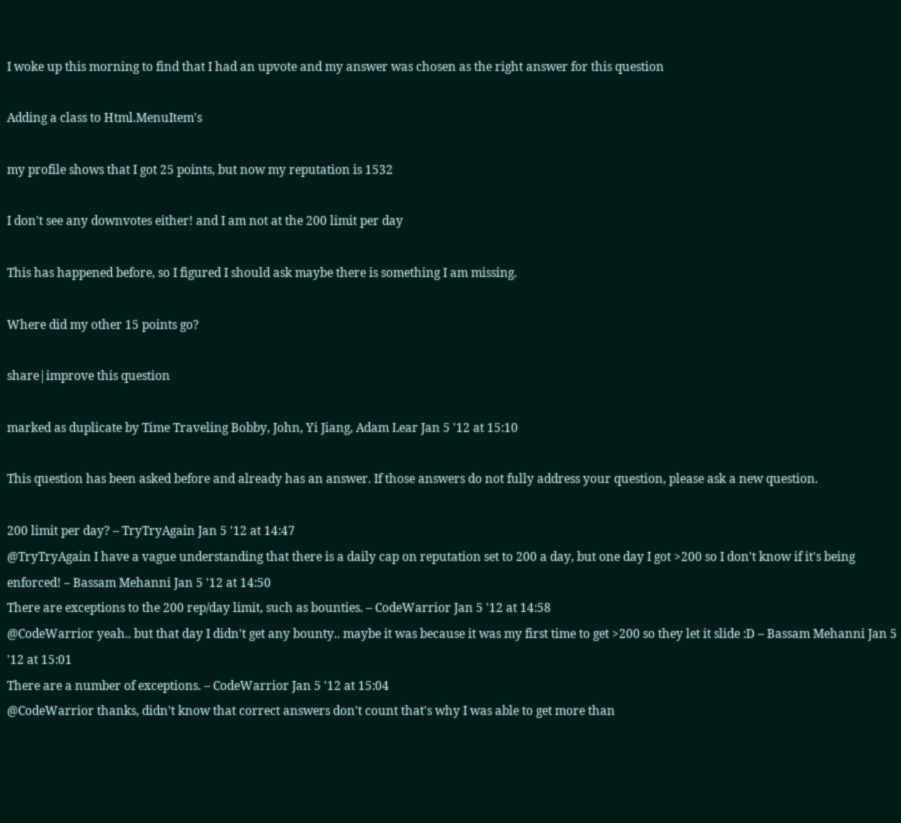I woke up this morning to find that I had an upvote and my answer was chosen as the right answer for this question

Adding a class to Html.MenuItem's

my profile shows that I got 25 points, but now my reputation is 1532

I don't see any downvotes either! and I am not at the 200 limit per day

This has happened before, so I figured I should ask maybe there is something I am missing.

Where did my other 15 points go?

share|improve this question

marked as duplicate by Time Traveling Bobby, John, Yi Jiang, Adam Lear Jan 5 '12 at 15:10

This question has been asked before and already has an answer. If those answers do not fully address your question, please ask a new question.

200 limit per day? – TryTryAgain Jan 5 '12 at 14:47
@TryTryAgain I have a vague understanding that there is a daily cap on reputation set to 200 a day, but one day I got >200 so I don't know if it's being enforced! – Bassam Mehanni Jan 5 '12 at 14:50
There are exceptions to the 200 rep/day limit, such as bounties. – CodeWarrior Jan 5 '12 at 14:58
@CodeWarrior yeah.. but that day I didn't get any bounty.. maybe it was because it was my first time to get >200 so they let it slide :D – Bassam Mehanni Jan 5 '12 at 15:01
There are a number of exceptions. – CodeWarrior Jan 5 '12 at 15:04
@CodeWarrior thanks, didn't know that correct answers don't count that's why I was able to get more than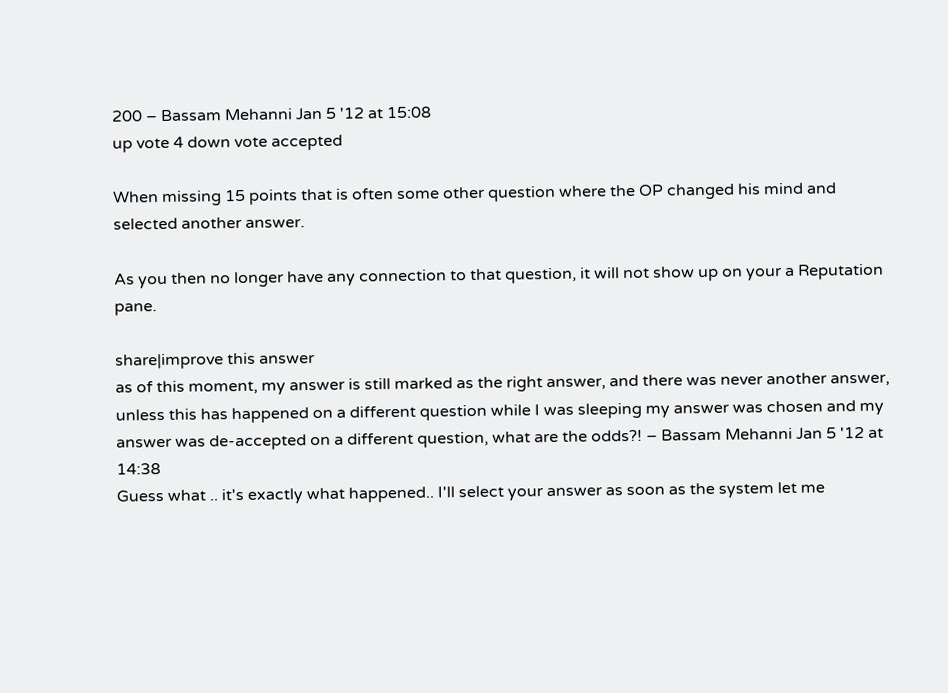200 – Bassam Mehanni Jan 5 '12 at 15:08
up vote 4 down vote accepted

When missing 15 points that is often some other question where the OP changed his mind and selected another answer.

As you then no longer have any connection to that question, it will not show up on your a Reputation pane.

share|improve this answer
as of this moment, my answer is still marked as the right answer, and there was never another answer, unless this has happened on a different question while I was sleeping my answer was chosen and my answer was de-accepted on a different question, what are the odds?! – Bassam Mehanni Jan 5 '12 at 14:38
Guess what .. it's exactly what happened.. I'll select your answer as soon as the system let me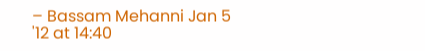– Bassam Mehanni Jan 5 '12 at 14:40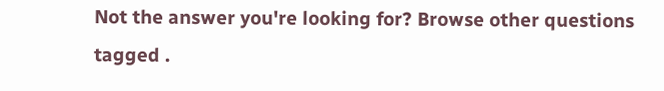Not the answer you're looking for? Browse other questions tagged .